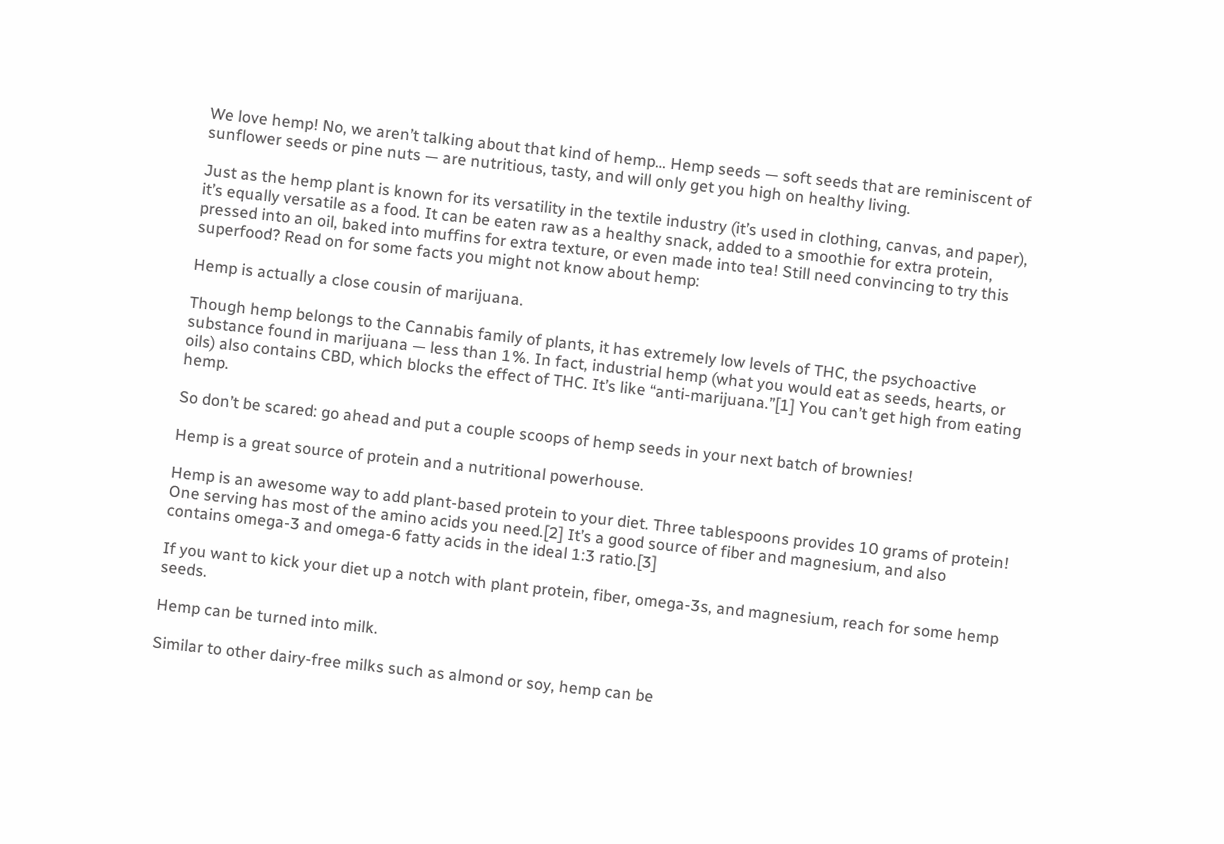We love hemp! No, we aren’t talking about that kind of hemp… Hemp seeds — soft seeds that are reminiscent of sunflower seeds or pine nuts — are nutritious, tasty, and will only get you high on healthy living.

Just as the hemp plant is known for its versatility in the textile industry (it’s used in clothing, canvas, and paper), it’s equally versatile as a food. It can be eaten raw as a healthy snack, added to a smoothie for extra protein, pressed into an oil, baked into muffins for extra texture, or even made into tea! Still need convincing to try this superfood? Read on for some facts you might not know about hemp:

Hemp is actually a close cousin of marijuana.

Though hemp belongs to the Cannabis family of plants, it has extremely low levels of THC, the psychoactive substance found in marijuana — less than 1%. In fact, industrial hemp (what you would eat as seeds, hearts, or oils) also contains CBD, which blocks the effect of THC. It’s like “anti-marijuana.”[1] You can’t get high from eating hemp.

So don’t be scared: go ahead and put a couple scoops of hemp seeds in your next batch of brownies!

Hemp is a great source of protein and a nutritional powerhouse.

Hemp is an awesome way to add plant-based protein to your diet. Three tablespoons provides 10 grams of protein! One serving has most of the amino acids you need.[2] It’s a good source of fiber and magnesium, and also contains omega-3 and omega-6 fatty acids in the ideal 1:3 ratio.[3]

If you want to kick your diet up a notch with plant protein, fiber, omega-3s, and magnesium, reach for some hemp seeds.

Hemp can be turned into milk.

Similar to other dairy-free milks such as almond or soy, hemp can be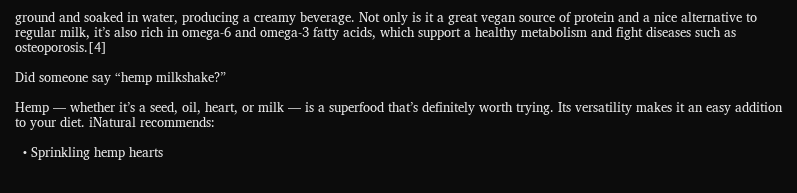ground and soaked in water, producing a creamy beverage. Not only is it a great vegan source of protein and a nice alternative to regular milk, it’s also rich in omega-6 and omega-3 fatty acids, which support a healthy metabolism and fight diseases such as osteoporosis.[4]

Did someone say “hemp milkshake?”

Hemp — whether it’s a seed, oil, heart, or milk — is a superfood that’s definitely worth trying. Its versatility makes it an easy addition to your diet. iNatural recommends:

  • Sprinkling hemp hearts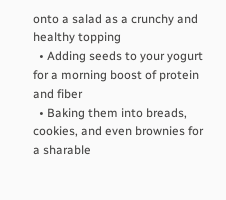onto a salad as a crunchy and healthy topping
  • Adding seeds to your yogurt for a morning boost of protein and fiber
  • Baking them into breads, cookies, and even brownies for a sharable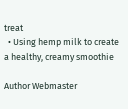treat
  • Using hemp milk to create a healthy, creamy smoothie

Author Webmaster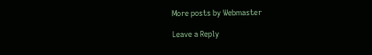More posts by Webmaster

Leave a Reply